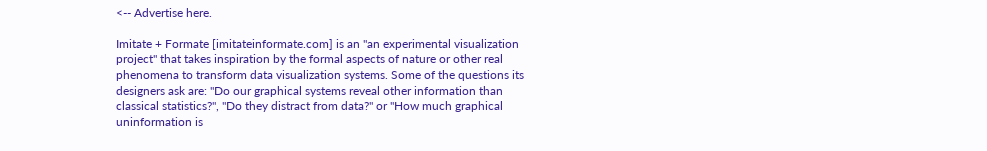<-- Advertise here.

Imitate + Formate [imitateinformate.com] is an "an experimental visualization project" that takes inspiration by the formal aspects of nature or other real phenomena to transform data visualization systems. Some of the questions its designers ask are: "Do our graphical systems reveal other information than classical statistics?", "Do they distract from data?" or "How much graphical uninformation is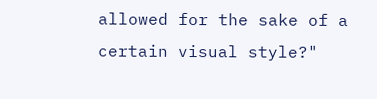allowed for the sake of a certain visual style?"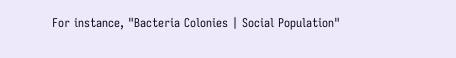For instance, "Bacteria Colonies | Social Population"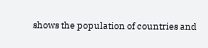shows the population of countries and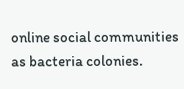online social communities as bacteria colonies.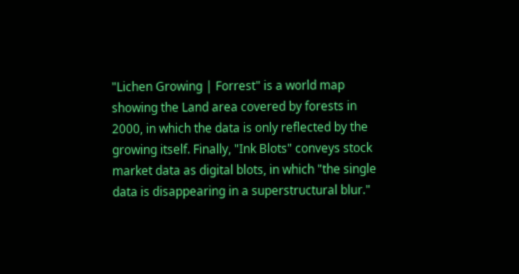"Lichen Growing | Forrest" is a world map showing the Land area covered by forests in 2000, in which the data is only reflected by the growing itself. Finally, "Ink Blots" conveys stock market data as digital blots, in which "the single data is disappearing in a superstructural blur."